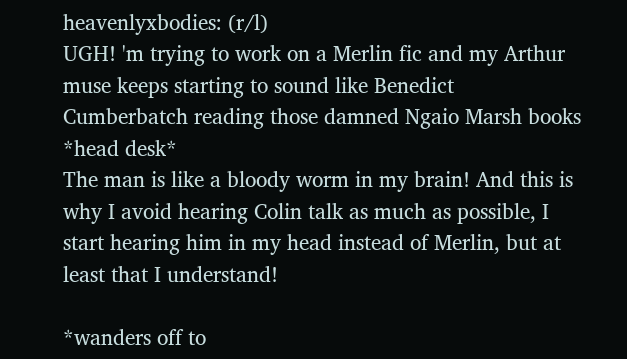heavenlyxbodies: (r/l)
UGH! 'm trying to work on a Merlin fic and my Arthur muse keeps starting to sound like Benedict Cumberbatch reading those damned Ngaio Marsh books *head desk*
The man is like a bloody worm in my brain! And this is why I avoid hearing Colin talk as much as possible, I start hearing him in my head instead of Merlin, but at least that I understand!

*wanders off to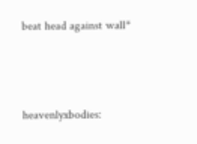beat head against wall*



heavenlyxbodies: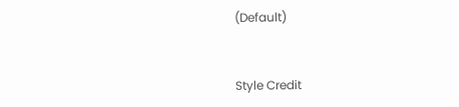(Default)


Style Credit